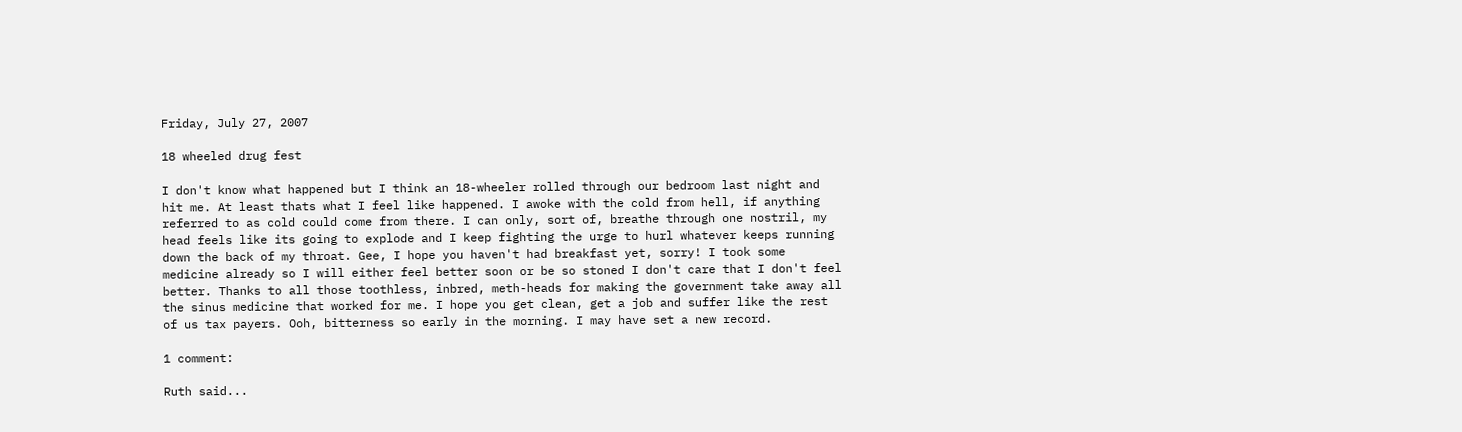Friday, July 27, 2007

18 wheeled drug fest

I don't know what happened but I think an 18-wheeler rolled through our bedroom last night and hit me. At least thats what I feel like happened. I awoke with the cold from hell, if anything referred to as cold could come from there. I can only, sort of, breathe through one nostril, my head feels like its going to explode and I keep fighting the urge to hurl whatever keeps running down the back of my throat. Gee, I hope you haven't had breakfast yet, sorry! I took some medicine already so I will either feel better soon or be so stoned I don't care that I don't feel better. Thanks to all those toothless, inbred, meth-heads for making the government take away all the sinus medicine that worked for me. I hope you get clean, get a job and suffer like the rest of us tax payers. Ooh, bitterness so early in the morning. I may have set a new record.

1 comment:

Ruth said...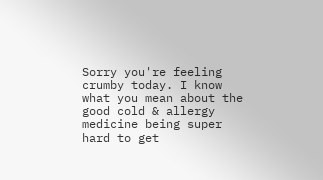Sorry you're feeling crumby today. I know what you mean about the good cold & allergy medicine being super hard to get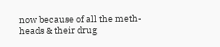now because of all the meth-heads & their drug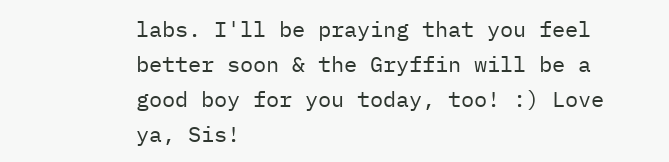labs. I'll be praying that you feel better soon & the Gryffin will be a good boy for you today, too! :) Love ya, Sis!